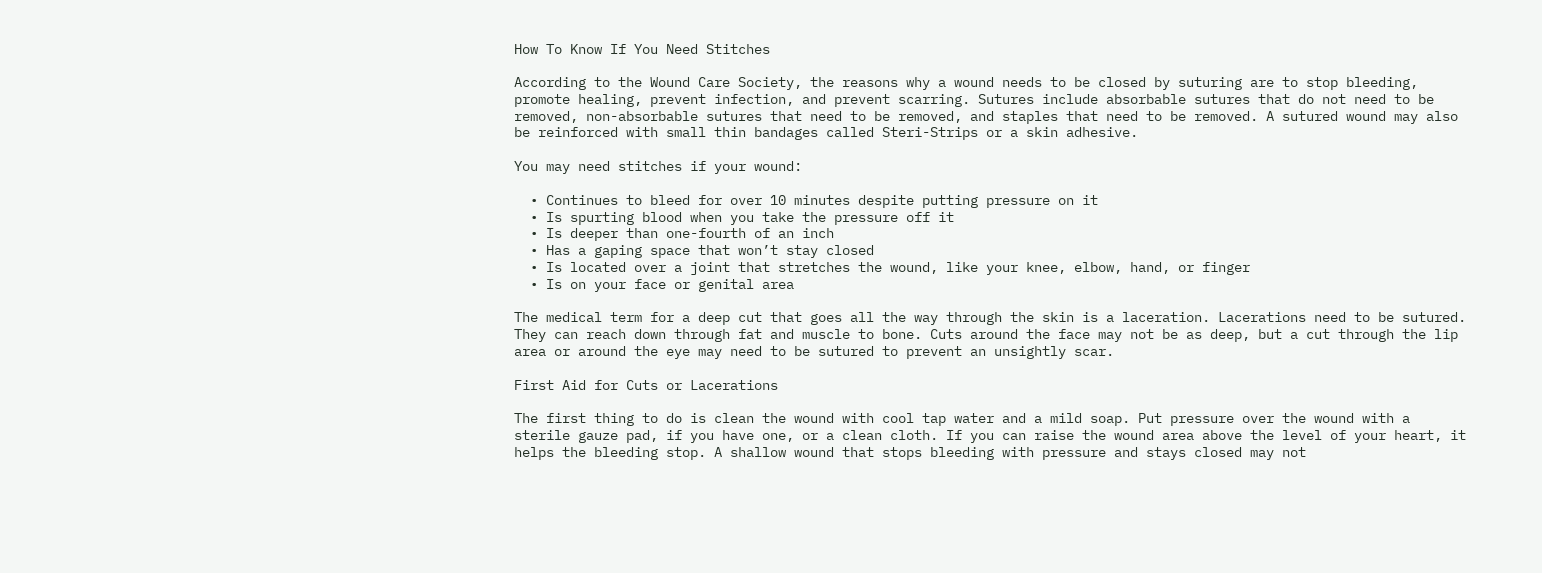How To Know If You Need Stitches

According to the Wound Care Society, the reasons why a wound needs to be closed by suturing are to stop bleeding, promote healing, prevent infection, and prevent scarring. Sutures include absorbable sutures that do not need to be removed, non-absorbable sutures that need to be removed, and staples that need to be removed. A sutured wound may also be reinforced with small thin bandages called Steri-Strips or a skin adhesive.

You may need stitches if your wound:

  • Continues to bleed for over 10 minutes despite putting pressure on it
  • Is spurting blood when you take the pressure off it
  • Is deeper than one-fourth of an inch
  • Has a gaping space that won’t stay closed
  • Is located over a joint that stretches the wound, like your knee, elbow, hand, or finger
  • Is on your face or genital area

The medical term for a deep cut that goes all the way through the skin is a laceration. Lacerations need to be sutured. They can reach down through fat and muscle to bone. Cuts around the face may not be as deep, but a cut through the lip area or around the eye may need to be sutured to prevent an unsightly scar.

First Aid for Cuts or Lacerations

The first thing to do is clean the wound with cool tap water and a mild soap. Put pressure over the wound with a sterile gauze pad, if you have one, or a clean cloth. If you can raise the wound area above the level of your heart, it helps the bleeding stop. A shallow wound that stops bleeding with pressure and stays closed may not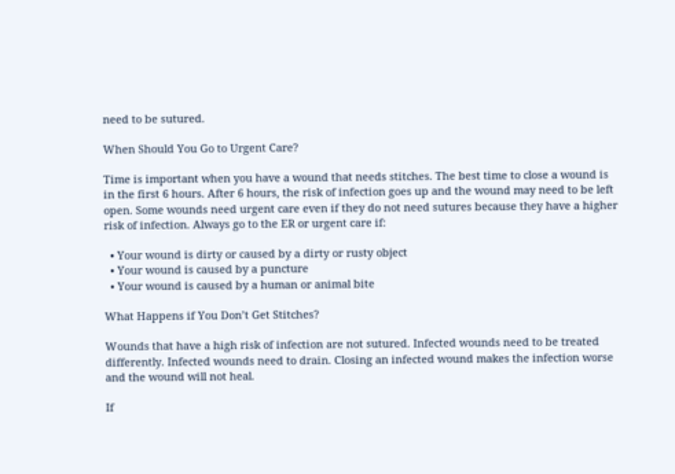need to be sutured.

When Should You Go to Urgent Care?

Time is important when you have a wound that needs stitches. The best time to close a wound is in the first 6 hours. After 6 hours, the risk of infection goes up and the wound may need to be left open. Some wounds need urgent care even if they do not need sutures because they have a higher risk of infection. Always go to the ER or urgent care if:

  • Your wound is dirty or caused by a dirty or rusty object
  • Your wound is caused by a puncture
  • Your wound is caused by a human or animal bite

What Happens if You Don’t Get Stitches?

Wounds that have a high risk of infection are not sutured. Infected wounds need to be treated differently. Infected wounds need to drain. Closing an infected wound makes the infection worse and the wound will not heal.

If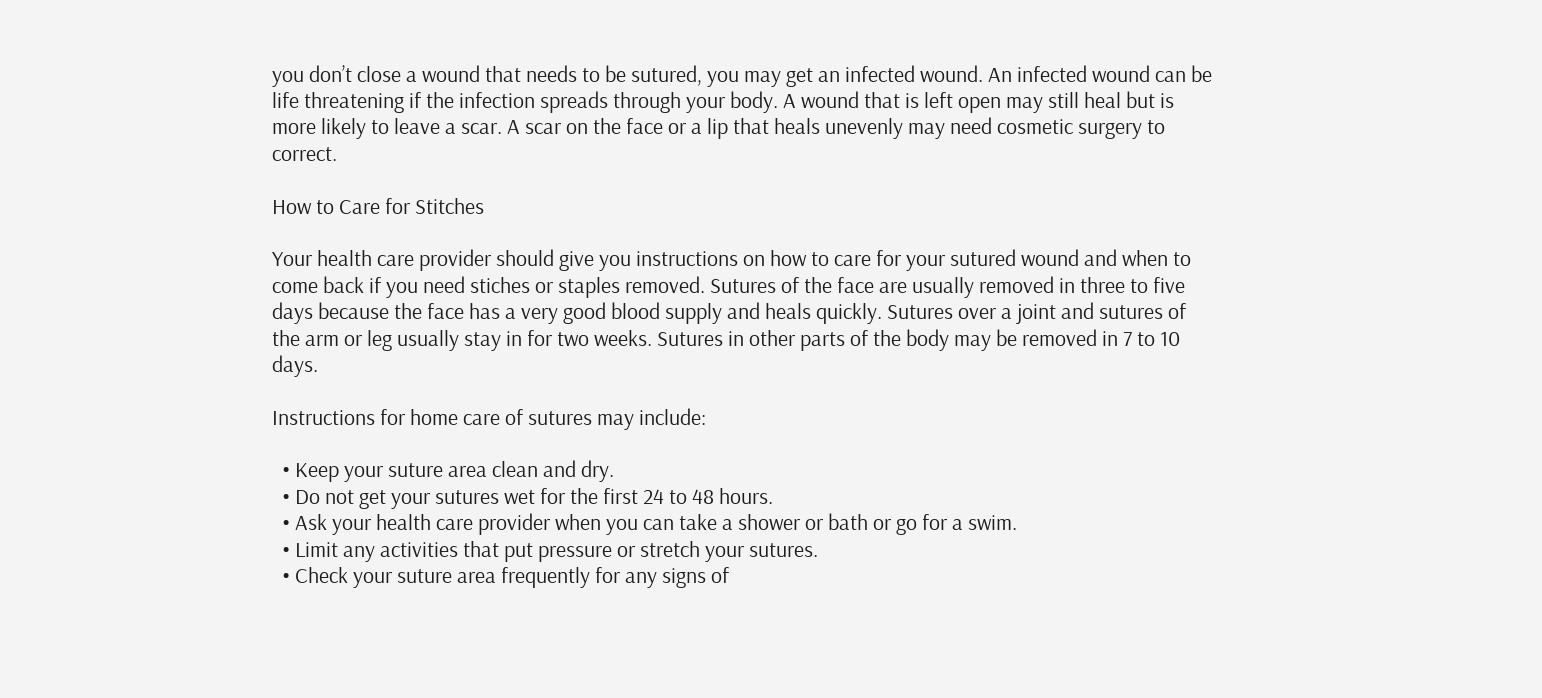you don’t close a wound that needs to be sutured, you may get an infected wound. An infected wound can be life threatening if the infection spreads through your body. A wound that is left open may still heal but is more likely to leave a scar. A scar on the face or a lip that heals unevenly may need cosmetic surgery to correct.

How to Care for Stitches

Your health care provider should give you instructions on how to care for your sutured wound and when to come back if you need stiches or staples removed. Sutures of the face are usually removed in three to five days because the face has a very good blood supply and heals quickly. Sutures over a joint and sutures of the arm or leg usually stay in for two weeks. Sutures in other parts of the body may be removed in 7 to 10 days.

Instructions for home care of sutures may include:

  • Keep your suture area clean and dry.
  • Do not get your sutures wet for the first 24 to 48 hours.
  • Ask your health care provider when you can take a shower or bath or go for a swim.
  • Limit any activities that put pressure or stretch your sutures.
  • Check your suture area frequently for any signs of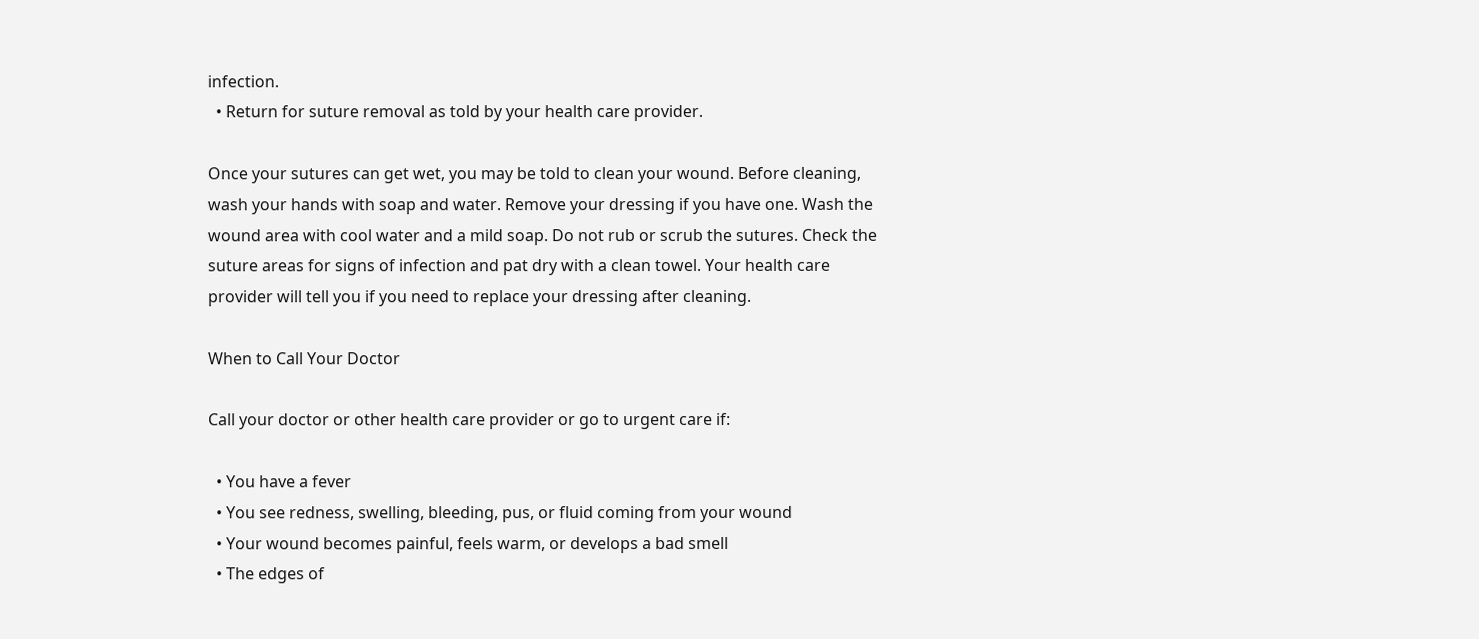infection.
  • Return for suture removal as told by your health care provider.

Once your sutures can get wet, you may be told to clean your wound. Before cleaning, wash your hands with soap and water. Remove your dressing if you have one. Wash the wound area with cool water and a mild soap. Do not rub or scrub the sutures. Check the suture areas for signs of infection and pat dry with a clean towel. Your health care provider will tell you if you need to replace your dressing after cleaning.

When to Call Your Doctor

Call your doctor or other health care provider or go to urgent care if:

  • You have a fever
  • You see redness, swelling, bleeding, pus, or fluid coming from your wound
  • Your wound becomes painful, feels warm, or develops a bad smell
  • The edges of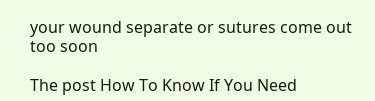your wound separate or sutures come out too soon

The post How To Know If You Need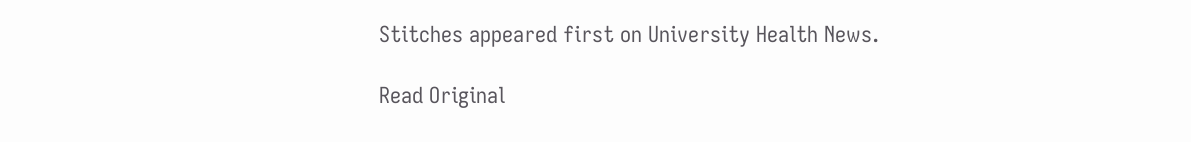Stitches appeared first on University Health News.

Read Original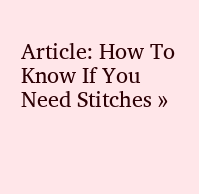Article: How To Know If You Need Stitches »